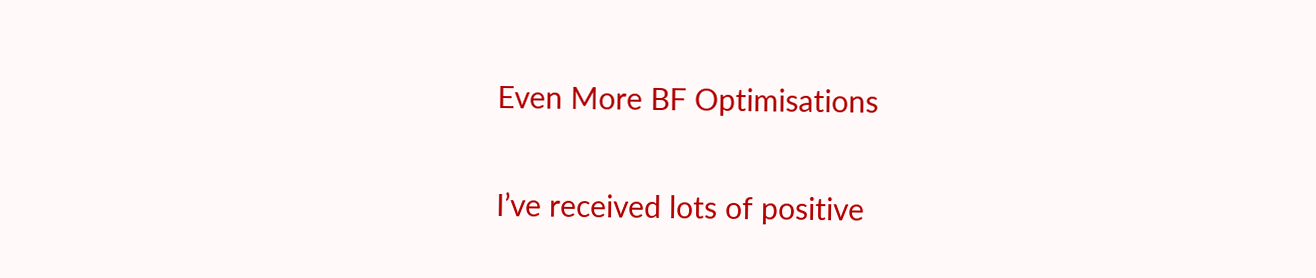Even More BF Optimisations

I’ve received lots of positive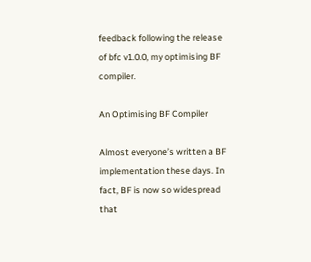feedback following the release of bfc v1.0.0, my optimising BF compiler.

An Optimising BF Compiler

Almost everyone’s written a BF implementation these days. In fact, BF is now so widespread that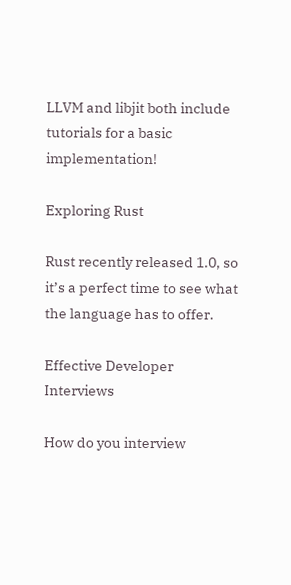LLVM and libjit both include tutorials for a basic implementation!

Exploring Rust

Rust recently released 1.0, so it’s a perfect time to see what the language has to offer.

Effective Developer Interviews

How do you interview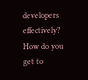developers effectively? How do you get to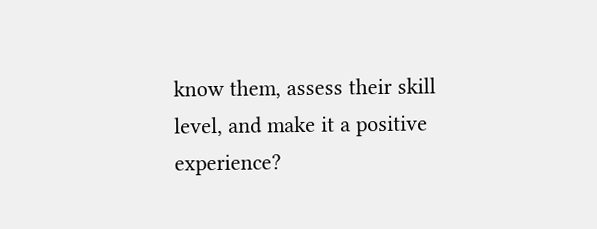know them, assess their skill level, and make it a positive experience?